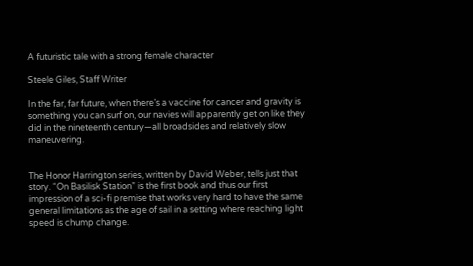A futuristic tale with a strong female character

Steele Giles, Staff Writer

In the far, far future, when there’s a vaccine for cancer and gravity is something you can surf on, our navies will apparently get on like they did in the nineteenth century—all broadsides and relatively slow maneuvering.


The Honor Harrington series, written by David Weber, tells just that story. “On Basilisk Station” is the first book and thus our first impression of a sci-fi premise that works very hard to have the same general limitations as the age of sail in a setting where reaching light speed is chump change.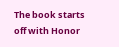The book starts off with Honor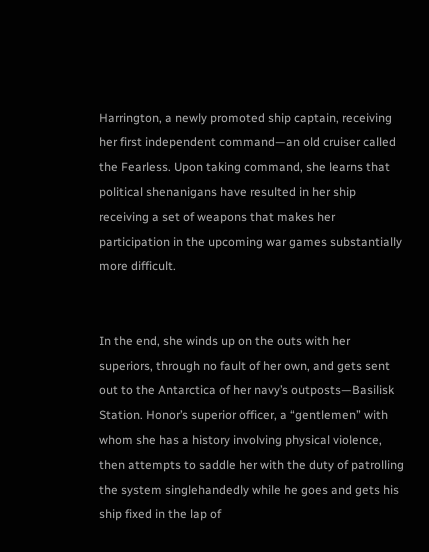Harrington, a newly promoted ship captain, receiving her first independent command—an old cruiser called the Fearless. Upon taking command, she learns that political shenanigans have resulted in her ship receiving a set of weapons that makes her participation in the upcoming war games substantially more difficult.


In the end, she winds up on the outs with her superiors, through no fault of her own, and gets sent out to the Antarctica of her navy’s outposts—Basilisk Station. Honor’s superior officer, a “gentlemen” with whom she has a history involving physical violence, then attempts to saddle her with the duty of patrolling the system singlehandedly while he goes and gets his ship fixed in the lap of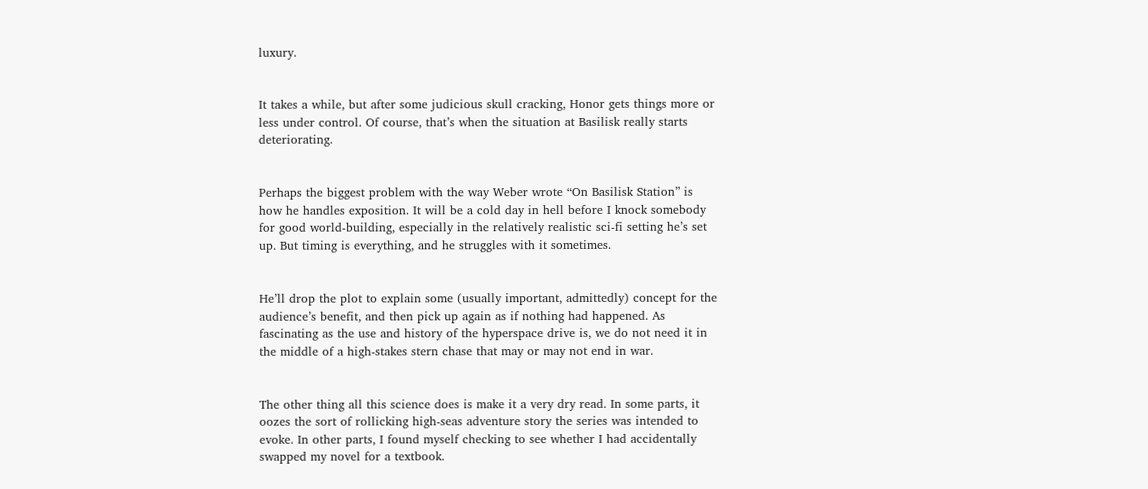luxury.


It takes a while, but after some judicious skull cracking, Honor gets things more or less under control. Of course, that’s when the situation at Basilisk really starts deteriorating.


Perhaps the biggest problem with the way Weber wrote “On Basilisk Station” is how he handles exposition. It will be a cold day in hell before I knock somebody for good world-building, especially in the relatively realistic sci-fi setting he’s set up. But timing is everything, and he struggles with it sometimes.


He’ll drop the plot to explain some (usually important, admittedly) concept for the audience’s benefit, and then pick up again as if nothing had happened. As fascinating as the use and history of the hyperspace drive is, we do not need it in the middle of a high-stakes stern chase that may or may not end in war.


The other thing all this science does is make it a very dry read. In some parts, it oozes the sort of rollicking high-seas adventure story the series was intended to evoke. In other parts, I found myself checking to see whether I had accidentally swapped my novel for a textbook.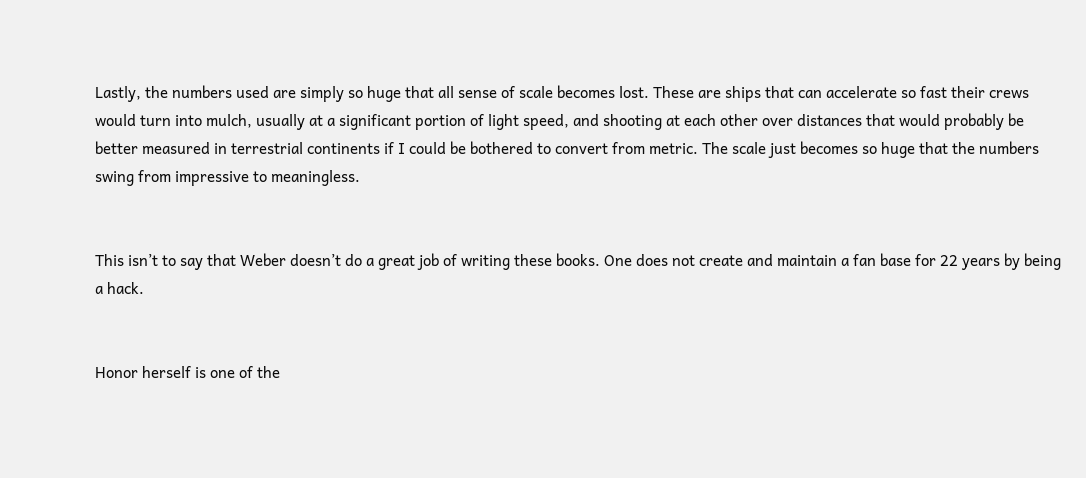Lastly, the numbers used are simply so huge that all sense of scale becomes lost. These are ships that can accelerate so fast their crews would turn into mulch, usually at a significant portion of light speed, and shooting at each other over distances that would probably be better measured in terrestrial continents if I could be bothered to convert from metric. The scale just becomes so huge that the numbers swing from impressive to meaningless.


This isn’t to say that Weber doesn’t do a great job of writing these books. One does not create and maintain a fan base for 22 years by being a hack.


Honor herself is one of the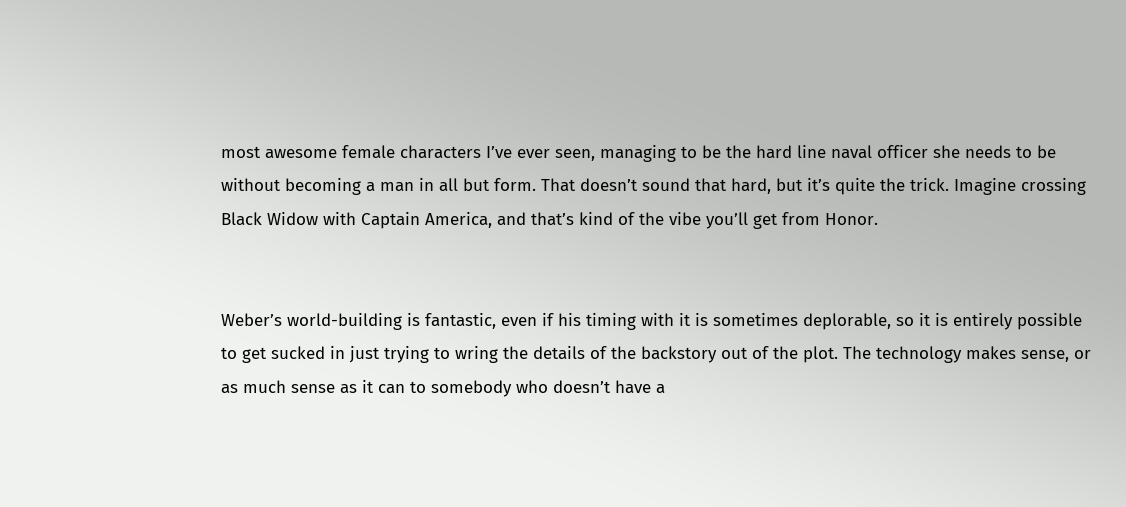most awesome female characters I’ve ever seen, managing to be the hard line naval officer she needs to be without becoming a man in all but form. That doesn’t sound that hard, but it’s quite the trick. Imagine crossing Black Widow with Captain America, and that’s kind of the vibe you’ll get from Honor.


Weber’s world-building is fantastic, even if his timing with it is sometimes deplorable, so it is entirely possible to get sucked in just trying to wring the details of the backstory out of the plot. The technology makes sense, or as much sense as it can to somebody who doesn’t have a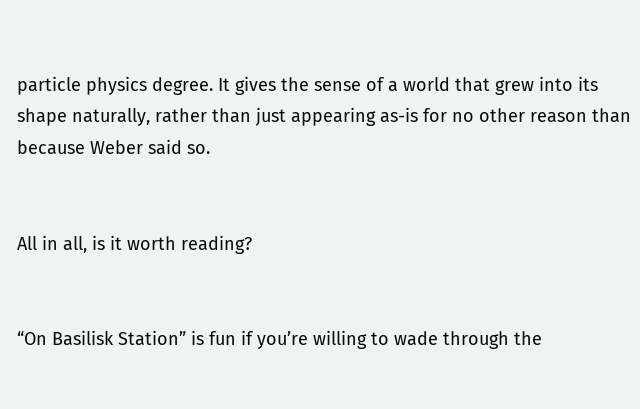particle physics degree. It gives the sense of a world that grew into its shape naturally, rather than just appearing as-is for no other reason than because Weber said so.


All in all, is it worth reading?


“On Basilisk Station” is fun if you’re willing to wade through the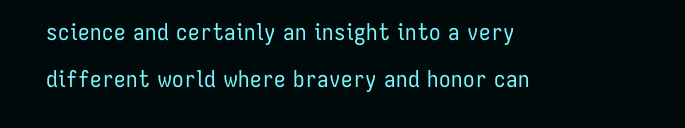science and certainly an insight into a very different world where bravery and honor can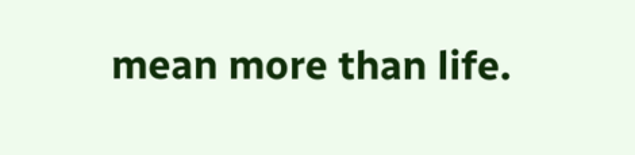mean more than life.